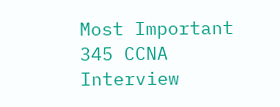Most Important 345 CCNA Interview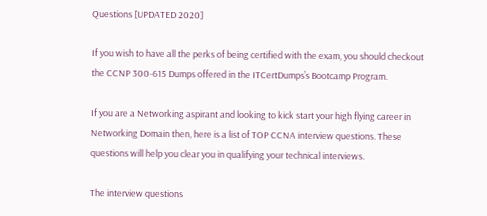Questions [UPDATED 2020]

If you wish to have all the perks of being certified with the exam, you should checkout the CCNP 300-615 Dumps offered in the ITCertDumps’s Bootcamp Program.

If you are a Networking aspirant and looking to kick start your high flying career in Networking Domain then, here is a list of TOP CCNA interview questions. These questions will help you clear you in qualifying your technical interviews.

The interview questions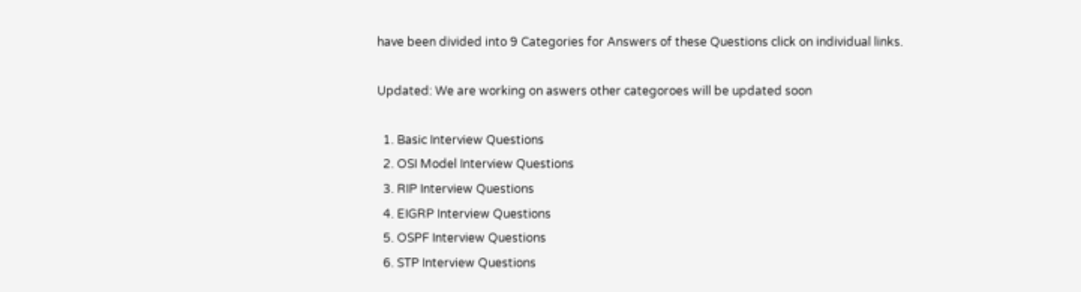have been divided into 9 Categories for Answers of these Questions click on individual links.

Updated: We are working on aswers other categoroes will be updated soon

  1. Basic Interview Questions
  2. OSI Model Interview Questions
  3. RIP Interview Questions
  4. EIGRP Interview Questions
  5. OSPF Interview Questions
  6. STP Interview Questions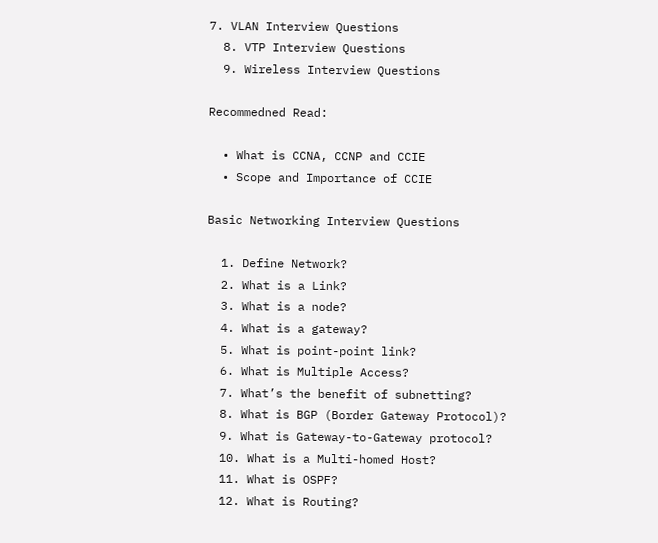7. VLAN Interview Questions
  8. VTP Interview Questions
  9. Wireless Interview Questions

Recommedned Read:

  • What is CCNA, CCNP and CCIE
  • Scope and Importance of CCIE

Basic Networking Interview Questions

  1. Define Network?
  2. What is a Link?
  3. What is a node?
  4. What is a gateway?
  5. What is point-point link?
  6. What is Multiple Access?
  7. What’s the benefit of subnetting?
  8. What is BGP (Border Gateway Protocol)?
  9. What is Gateway-to-Gateway protocol?
  10. What is a Multi-homed Host?
  11. What is OSPF?
  12. What is Routing?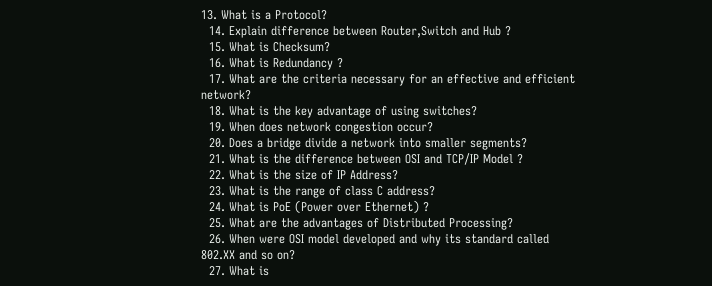13. What is a Protocol?
  14. Explain difference between Router,Switch and Hub ?
  15. What is Checksum?
  16. What is Redundancy ?
  17. What are the criteria necessary for an effective and efficient network?
  18. What is the key advantage of using switches?
  19. When does network congestion occur?
  20. Does a bridge divide a network into smaller segments?
  21. What is the difference between OSI and TCP/IP Model ?
  22. What is the size of IP Address?
  23. What is the range of class C address?
  24. What is PoE (Power over Ethernet) ?
  25. What are the advantages of Distributed Processing?
  26. When were OSI model developed and why its standard called 802.XX and so on?
  27. What is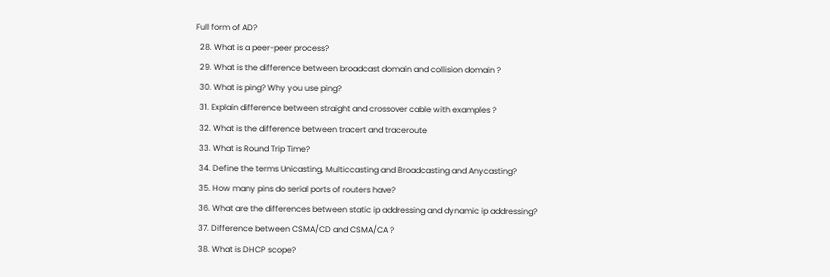Full form of AD?
  28. What is a peer-peer process?
  29. What is the difference between broadcast domain and collision domain ?
  30. What is ping? Why you use ping?
  31. Explain difference between straight and crossover cable with examples ?
  32. What is the difference between tracert and traceroute
  33. What is Round Trip Time?
  34. Define the terms Unicasting, Multiccasting and Broadcasting and Anycasting?
  35. How many pins do serial ports of routers have?
  36. What are the differences between static ip addressing and dynamic ip addressing?
  37. Difference between CSMA/CD and CSMA/CA ?
  38. What is DHCP scope?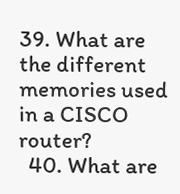39. What are the different memories used in a CISCO router?
  40. What are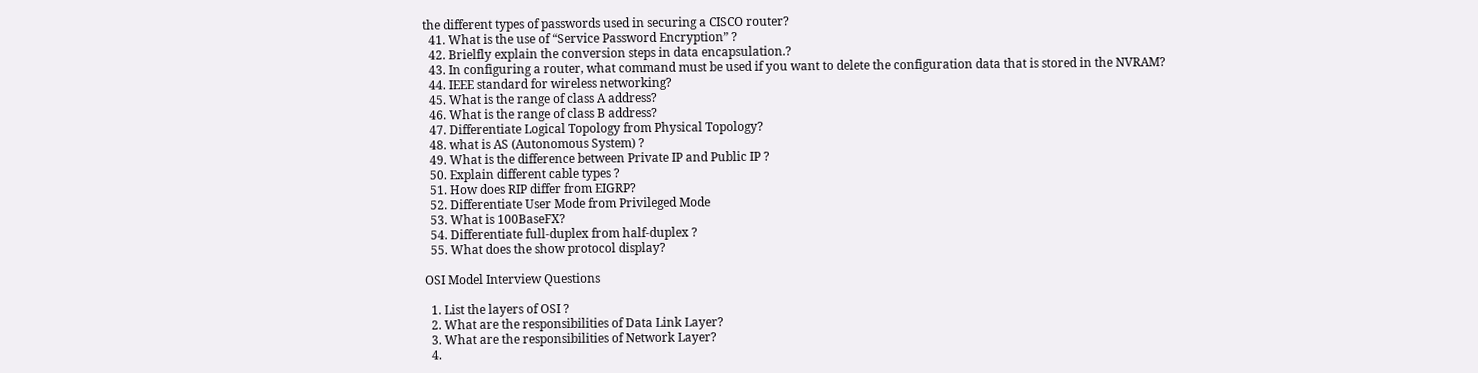the different types of passwords used in securing a CISCO router?
  41. What is the use of “Service Password Encryption” ?
  42. Brielfly explain the conversion steps in data encapsulation.?
  43. In configuring a router, what command must be used if you want to delete the configuration data that is stored in the NVRAM?
  44. IEEE standard for wireless networking?
  45. What is the range of class A address?
  46. What is the range of class B address?
  47. Differentiate Logical Topology from Physical Topology?
  48. what is AS (Autonomous System) ?
  49. What is the difference between Private IP and Public IP ?
  50. Explain different cable types ?
  51. How does RIP differ from EIGRP?
  52. Differentiate User Mode from Privileged Mode
  53. What is 100BaseFX?
  54. Differentiate full-duplex from half-duplex ?
  55. What does the show protocol display?

OSI Model Interview Questions

  1. List the layers of OSI ?
  2. What are the responsibilities of Data Link Layer?
  3. What are the responsibilities of Network Layer?
  4.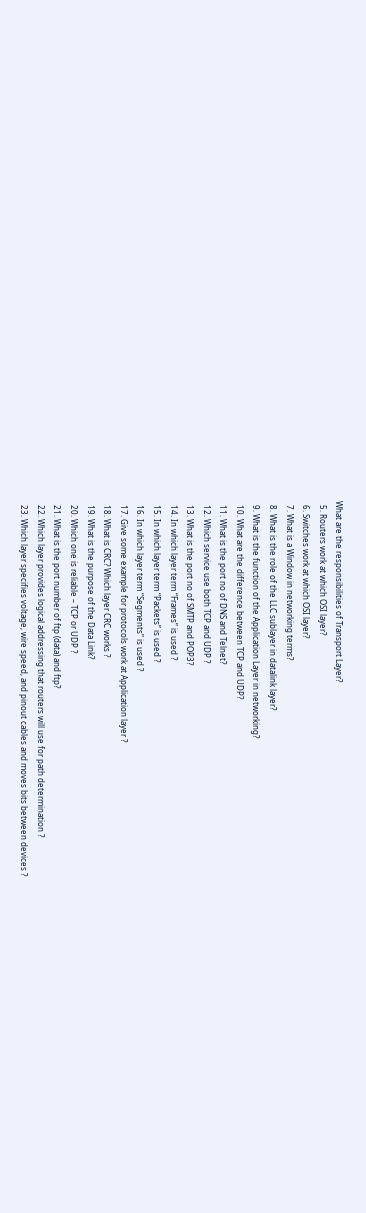What are the responsibilities of Transport Layer?
  5. Routers work at which OSI layer?
  6. Switches work at which OSI layer?
  7. What is a Window in networking terms?
  8. What is the role of the LLC sublayer in datalink layer?
  9. What is the function of the Application Layer in networking?
  10. What are the difference between TCP and UDP?
  11. What is the port no of DNS and Telnet?
  12. Which service use both TCP and UDP ?
  13. What is the port no of SMTP and POP3?
  14. In which layer term “Frames” is used ?
  15. In which layer term “Packets” is used ?
  16. In which layer term “Segments” is used ?
  17. Give some example for protocols work at Application layer ?
  18. What is CRC? Which layer CRC works ?
  19. What is the purpose of the Data Link?
  20. Which one is reliable – TCP or UDP ?
  21. What is the port number of ftp (data) and ftp?
  22. Which layer provides logical addressing that routers will use for path determination ?
  23. Which layer specifies voltage, wire speed, and pinout cables and moves bits between devices ?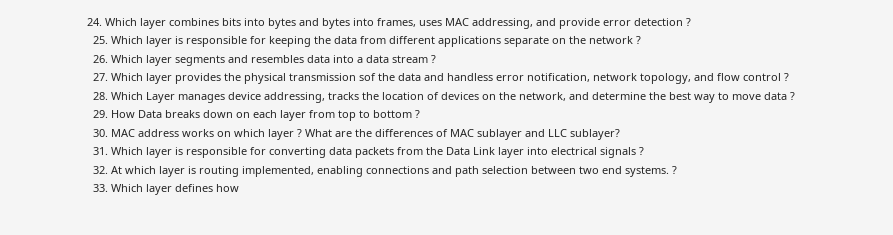24. Which layer combines bits into bytes and bytes into frames, uses MAC addressing, and provide error detection ?
  25. Which layer is responsible for keeping the data from different applications separate on the network ?
  26. Which layer segments and resembles data into a data stream ?
  27. Which layer provides the physical transmission sof the data and handless error notification, network topology, and flow control ?
  28. Which Layer manages device addressing, tracks the location of devices on the network, and determine the best way to move data ?
  29. How Data breaks down on each layer from top to bottom ?
  30. MAC address works on which layer ? What are the differences of MAC sublayer and LLC sublayer?
  31. Which layer is responsible for converting data packets from the Data Link layer into electrical signals ?
  32. At which layer is routing implemented, enabling connections and path selection between two end systems. ?
  33. Which layer defines how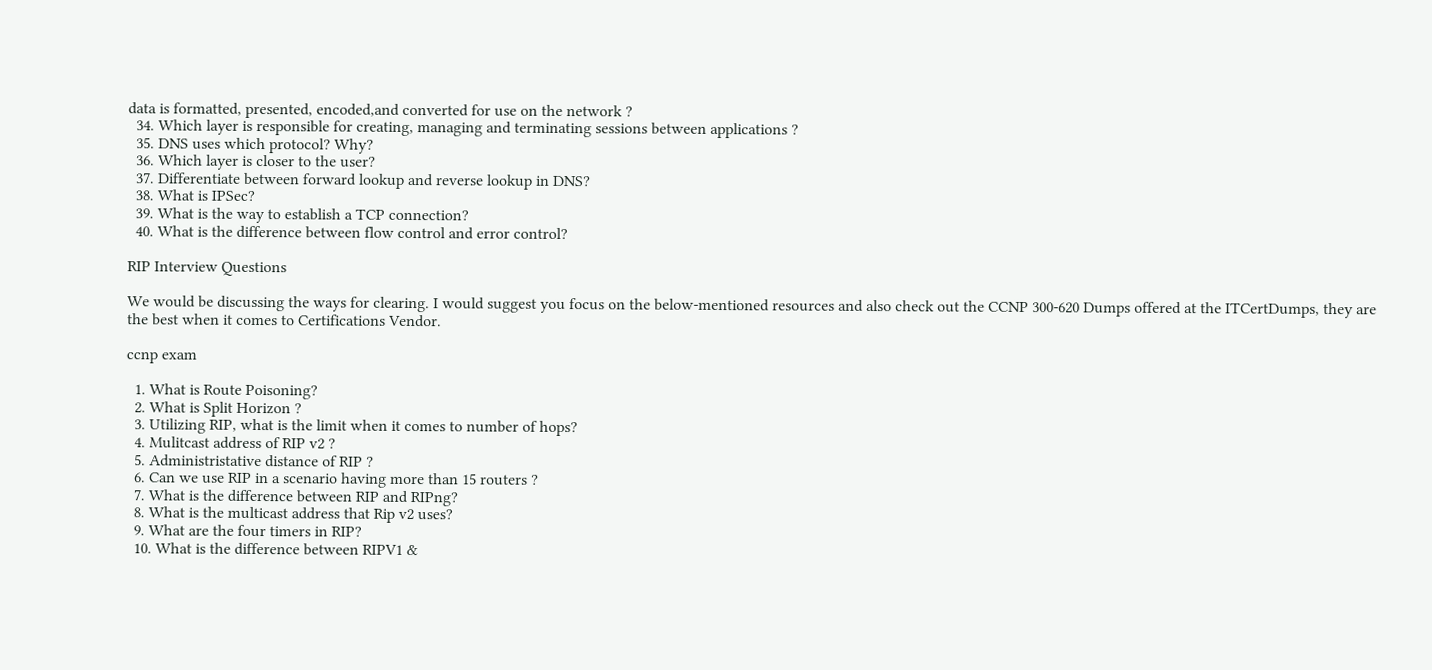data is formatted, presented, encoded,and converted for use on the network ?
  34. Which layer is responsible for creating, managing and terminating sessions between applications ?
  35. DNS uses which protocol? Why?
  36. Which layer is closer to the user?
  37. Differentiate between forward lookup and reverse lookup in DNS?
  38. What is IPSec?
  39. What is the way to establish a TCP connection?
  40. What is the difference between flow control and error control?

RIP Interview Questions

We would be discussing the ways for clearing. I would suggest you focus on the below-mentioned resources and also check out the CCNP 300-620 Dumps offered at the ITCertDumps, they are the best when it comes to Certifications Vendor.

ccnp exam

  1. What is Route Poisoning?
  2. What is Split Horizon ?
  3. Utilizing RIP, what is the limit when it comes to number of hops?
  4. Mulitcast address of RIP v2 ?
  5. Administristative distance of RIP ?
  6. Can we use RIP in a scenario having more than 15 routers ?
  7. What is the difference between RIP and RIPng?
  8. What is the multicast address that Rip v2 uses?
  9. What are the four timers in RIP?
  10. What is the difference between RIPV1 &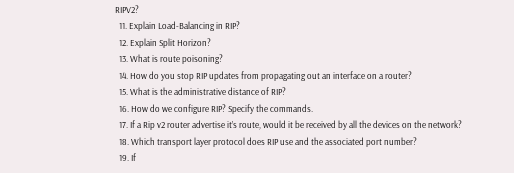RIPV2?
  11. Explain Load-Balancing in RIP?
  12. Explain Split Horizon?
  13. What is route poisoning?
  14. How do you stop RIP updates from propagating out an interface on a router?
  15. What is the administrative distance of RIP?
  16. How do we configure RIP? Specify the commands.
  17. If a Rip v2 router advertise it’s route, would it be received by all the devices on the network?
  18. Which transport layer protocol does RIP use and the associated port number?
  19. If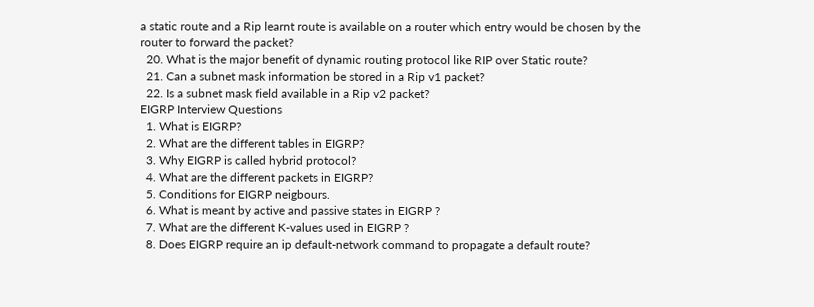a static route and a Rip learnt route is available on a router which entry would be chosen by the router to forward the packet?
  20. What is the major benefit of dynamic routing protocol like RIP over Static route?
  21. Can a subnet mask information be stored in a Rip v1 packet?
  22. Is a subnet mask field available in a Rip v2 packet?
EIGRP Interview Questions
  1. What is EIGRP?
  2. What are the different tables in EIGRP?
  3. Why EIGRP is called hybrid protocol?
  4. What are the different packets in EIGRP?
  5. Conditions for EIGRP neigbours.
  6. What is meant by active and passive states in EIGRP ?
  7. What are the different K-values used in EIGRP ?
  8. Does EIGRP require an ip default-network command to propagate a default route?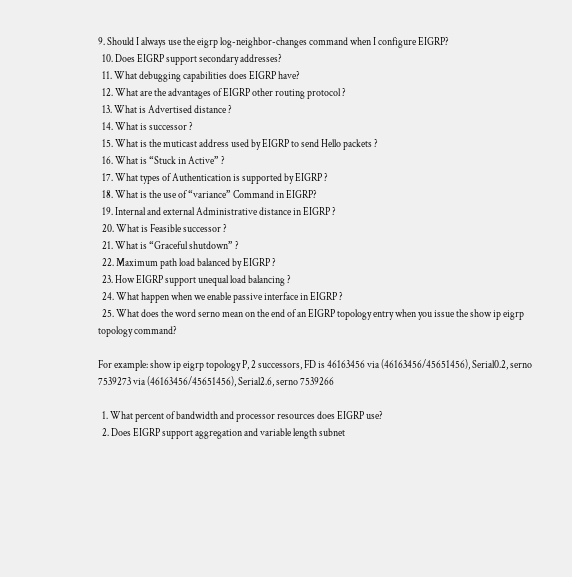9. Should I always use the eigrp log-neighbor-changes command when I configure EIGRP?
  10. Does EIGRP support secondary addresses?
  11. What debugging capabilities does EIGRP have?
  12. What are the advantages of EIGRP other routing protocol ?
  13. What is Advertised distance ?
  14. What is successor ?
  15. What is the muticast address used by EIGRP to send Hello packets ?
  16. What is “Stuck in Active” ?
  17. What types of Authentication is supported by EIGRP ?
  18. What is the use of “variance” Command in EIGRP?
  19. Internal and external Administrative distance in EIGRP ?
  20. What is Feasible successor ?
  21. What is “Graceful shutdown” ?
  22. Maximum path load balanced by EIGRP ?
  23. How EIGRP support unequal load balancing ?
  24. What happen when we enable passive interface in EIGRP ?
  25. What does the word serno mean on the end of an EIGRP topology entry when you issue the show ip eigrp topology command?

For example: show ip eigrp topology P, 2 successors, FD is 46163456 via (46163456/45651456), Serial0.2, serno 7539273 via (46163456/45651456), Serial2.6, serno 7539266

  1. What percent of bandwidth and processor resources does EIGRP use?
  2. Does EIGRP support aggregation and variable length subnet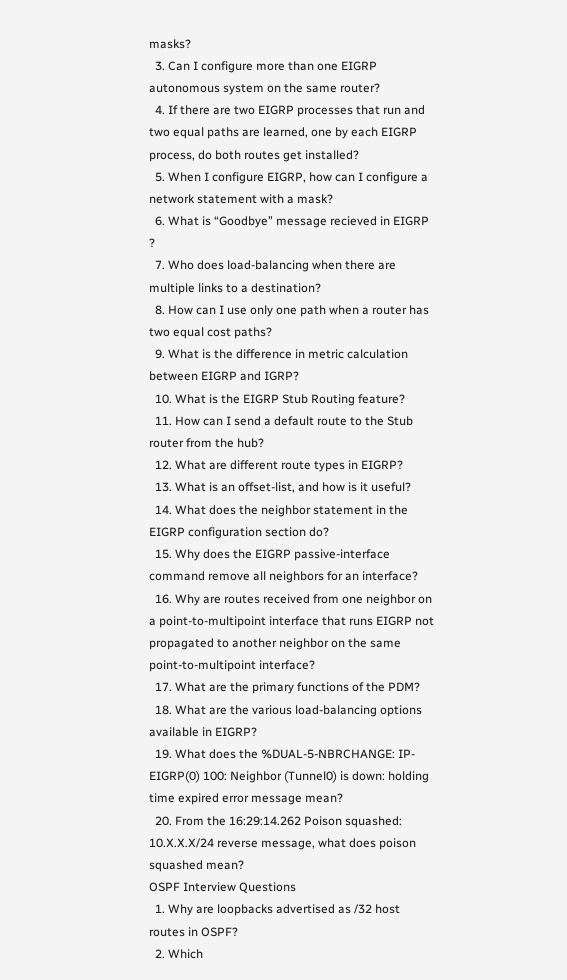masks?
  3. Can I configure more than one EIGRP autonomous system on the same router?
  4. If there are two EIGRP processes that run and two equal paths are learned, one by each EIGRP process, do both routes get installed?
  5. When I configure EIGRP, how can I configure a network statement with a mask?
  6. What is “Goodbye” message recieved in EIGRP ?
  7. Who does load-balancing when there are multiple links to a destination?
  8. How can I use only one path when a router has two equal cost paths?
  9. What is the difference in metric calculation between EIGRP and IGRP?
  10. What is the EIGRP Stub Routing feature?
  11. How can I send a default route to the Stub router from the hub?
  12. What are different route types in EIGRP?
  13. What is an offset-list, and how is it useful?
  14. What does the neighbor statement in the EIGRP configuration section do?
  15. Why does the EIGRP passive-interface command remove all neighbors for an interface?
  16. Why are routes received from one neighbor on a point-to-multipoint interface that runs EIGRP not propagated to another neighbor on the same point-to-multipoint interface?
  17. What are the primary functions of the PDM?
  18. What are the various load-balancing options available in EIGRP?
  19. What does the %DUAL-5-NBRCHANGE: IP-EIGRP(0) 100: Neighbor (Tunnel0) is down: holding time expired error message mean?
  20. From the 16:29:14.262 Poison squashed: 10.X.X.X/24 reverse message, what does poison squashed mean?
OSPF Interview Questions
  1. Why are loopbacks advertised as /32 host routes in OSPF?
  2. Which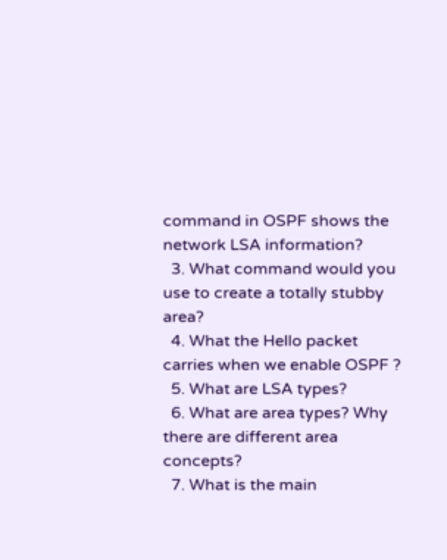command in OSPF shows the network LSA information?
  3. What command would you use to create a totally stubby area?
  4. What the Hello packet carries when we enable OSPF ?
  5. What are LSA types?
  6. What are area types? Why there are different area concepts?
  7. What is the main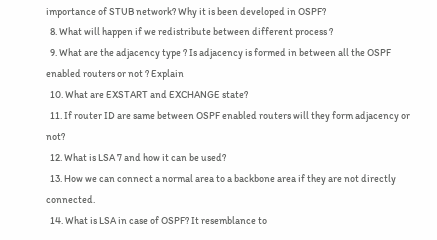importance of STUB network? Why it is been developed in OSPF?
  8. What will happen if we redistribute between different process ?
  9. What are the adjacency type ? Is adjacency is formed in between all the OSPF enabled routers or not ? Explain
  10. What are EXSTART and EXCHANGE state?
  11. If router ID are same between OSPF enabled routers will they form adjacency or not?
  12. What is LSA 7 and how it can be used?
  13. How we can connect a normal area to a backbone area if they are not directly connected.
  14. What is LSA in case of OSPF? It resemblance to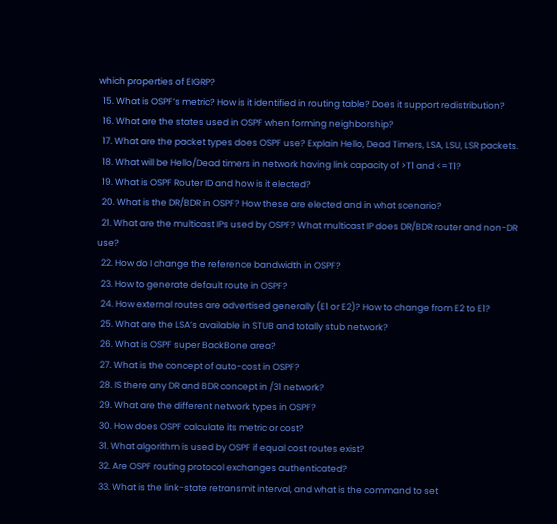which properties of EIGRP?
  15. What is OSPF’s metric? How is it identified in routing table? Does it support redistribution?
  16. What are the states used in OSPF when forming neighborship?
  17. What are the packet types does OSPF use? Explain Hello, Dead Timers, LSA, LSU, LSR packets.
  18. What will be Hello/Dead timers in network having link capacity of >T1 and <=T1?
  19. What is OSPF Router ID and how is it elected?
  20. What is the DR/BDR in OSPF? How these are elected and in what scenario?
  21. What are the multicast IPs used by OSPF? What multicast IP does DR/BDR router and non-DR use?
  22. How do I change the reference bandwidth in OSPF?
  23. How to generate default route in OSPF?
  24. How external routes are advertised generally (E1 or E2)? How to change from E2 to E1?
  25. What are the LSA’s available in STUB and totally stub network?
  26. What is OSPF super BackBone area?
  27. What is the concept of auto-cost in OSPF?
  28. IS there any DR and BDR concept in /31 network?
  29. What are the different network types in OSPF?
  30. How does OSPF calculate its metric or cost?
  31. What algorithm is used by OSPF if equal cost routes exist?
  32. Are OSPF routing protocol exchanges authenticated?
  33. What is the link-state retransmit interval, and what is the command to set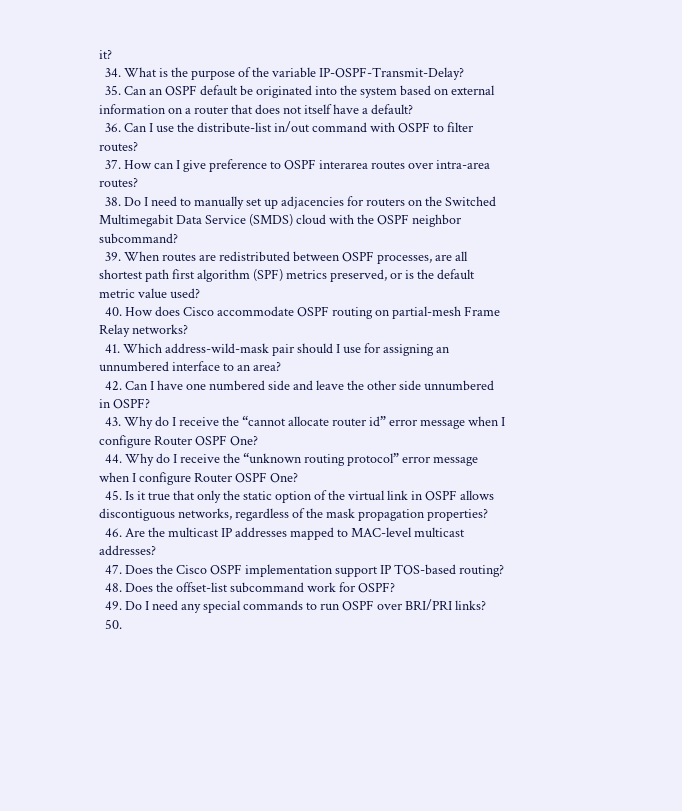it?
  34. What is the purpose of the variable IP-OSPF-Transmit-Delay?
  35. Can an OSPF default be originated into the system based on external information on a router that does not itself have a default?
  36. Can I use the distribute-list in/out command with OSPF to filter routes?
  37. How can I give preference to OSPF interarea routes over intra-area routes?
  38. Do I need to manually set up adjacencies for routers on the Switched Multimegabit Data Service (SMDS) cloud with the OSPF neighbor subcommand?
  39. When routes are redistributed between OSPF processes, are all shortest path first algorithm (SPF) metrics preserved, or is the default metric value used?
  40. How does Cisco accommodate OSPF routing on partial-mesh Frame Relay networks?
  41. Which address-wild-mask pair should I use for assigning an unnumbered interface to an area?
  42. Can I have one numbered side and leave the other side unnumbered in OSPF?
  43. Why do I receive the “cannot allocate router id” error message when I configure Router OSPF One?
  44. Why do I receive the “unknown routing protocol” error message when I configure Router OSPF One?
  45. Is it true that only the static option of the virtual link in OSPF allows discontiguous networks, regardless of the mask propagation properties?
  46. Are the multicast IP addresses mapped to MAC-level multicast addresses?
  47. Does the Cisco OSPF implementation support IP TOS-based routing?
  48. Does the offset-list subcommand work for OSPF?
  49. Do I need any special commands to run OSPF over BRI/PRI links?
  50.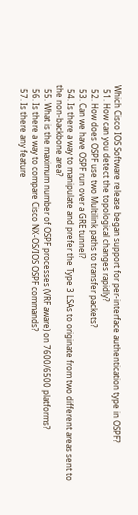Which Cisco IOS Software release began support for per-interface authentication type in OSPF?
  51. How can you detect the topological changes rapidly?
  52. How does OSPF use two Multilink paths to transfer packets?
  53. Can we have OSPF run over a GRE tunnel?
  54. Is there a way to manipulate and prefer the Type 3 LSAs to originate from two different areas sent to the non-backbone area?
  55. What is the maximum number of OSPF processes (VRF aware) on 7600/6500 platforms?
  56. Is there a way to compare Cisco NX-OS/IOS OSPF commands?
  57. Is there any feature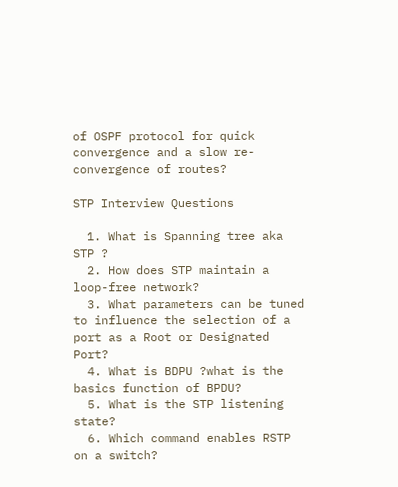of OSPF protocol for quick convergence and a slow re-convergence of routes?

STP Interview Questions

  1. What is Spanning tree aka STP ?
  2. How does STP maintain a loop-free network?
  3. What parameters can be tuned to influence the selection of a port as a Root or Designated Port?
  4. What is BDPU ?what is the basics function of BPDU?
  5. What is the STP listening state?
  6. Which command enables RSTP on a switch?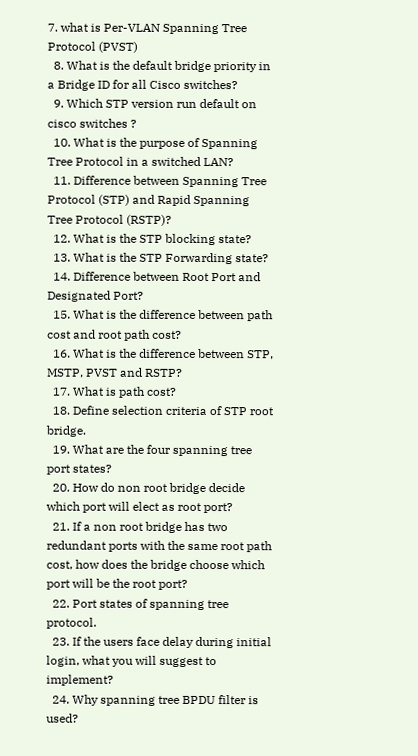7. what is Per-VLAN Spanning Tree Protocol (PVST)
  8. What is the default bridge priority in a Bridge ID for all Cisco switches?
  9. Which STP version run default on cisco switches ?
  10. What is the purpose of Spanning Tree Protocol in a switched LAN?
  11. Difference between Spanning Tree Protocol (STP) and Rapid Spanning Tree Protocol (RSTP)?
  12. What is the STP blocking state?
  13. What is the STP Forwarding state?
  14. Difference between Root Port and Designated Port?
  15. What is the difference between path cost and root path cost?
  16. What is the difference between STP, MSTP, PVST and RSTP?
  17. What is path cost?
  18. Define selection criteria of STP root bridge.
  19. What are the four spanning tree port states?
  20. How do non root bridge decide which port will elect as root port?
  21. If a non root bridge has two redundant ports with the same root path cost, how does the bridge choose which port will be the root port?
  22. Port states of spanning tree protocol.
  23. If the users face delay during initial login, what you will suggest to implement?
  24. Why spanning tree BPDU filter is used?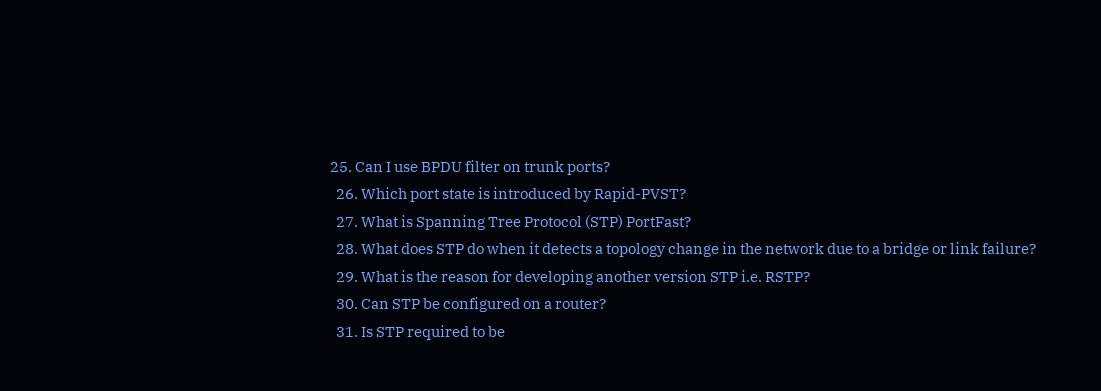25. Can I use BPDU filter on trunk ports?
  26. Which port state is introduced by Rapid-PVST?
  27. What is Spanning Tree Protocol (STP) PortFast?
  28. What does STP do when it detects a topology change in the network due to a bridge or link failure?
  29. What is the reason for developing another version STP i.e. RSTP?
  30. Can STP be configured on a router?
  31. Is STP required to be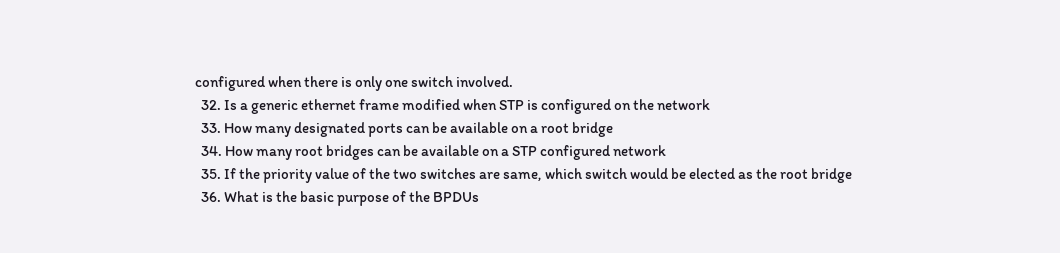configured when there is only one switch involved.
  32. Is a generic ethernet frame modified when STP is configured on the network
  33. How many designated ports can be available on a root bridge
  34. How many root bridges can be available on a STP configured network
  35. If the priority value of the two switches are same, which switch would be elected as the root bridge
  36. What is the basic purpose of the BPDUs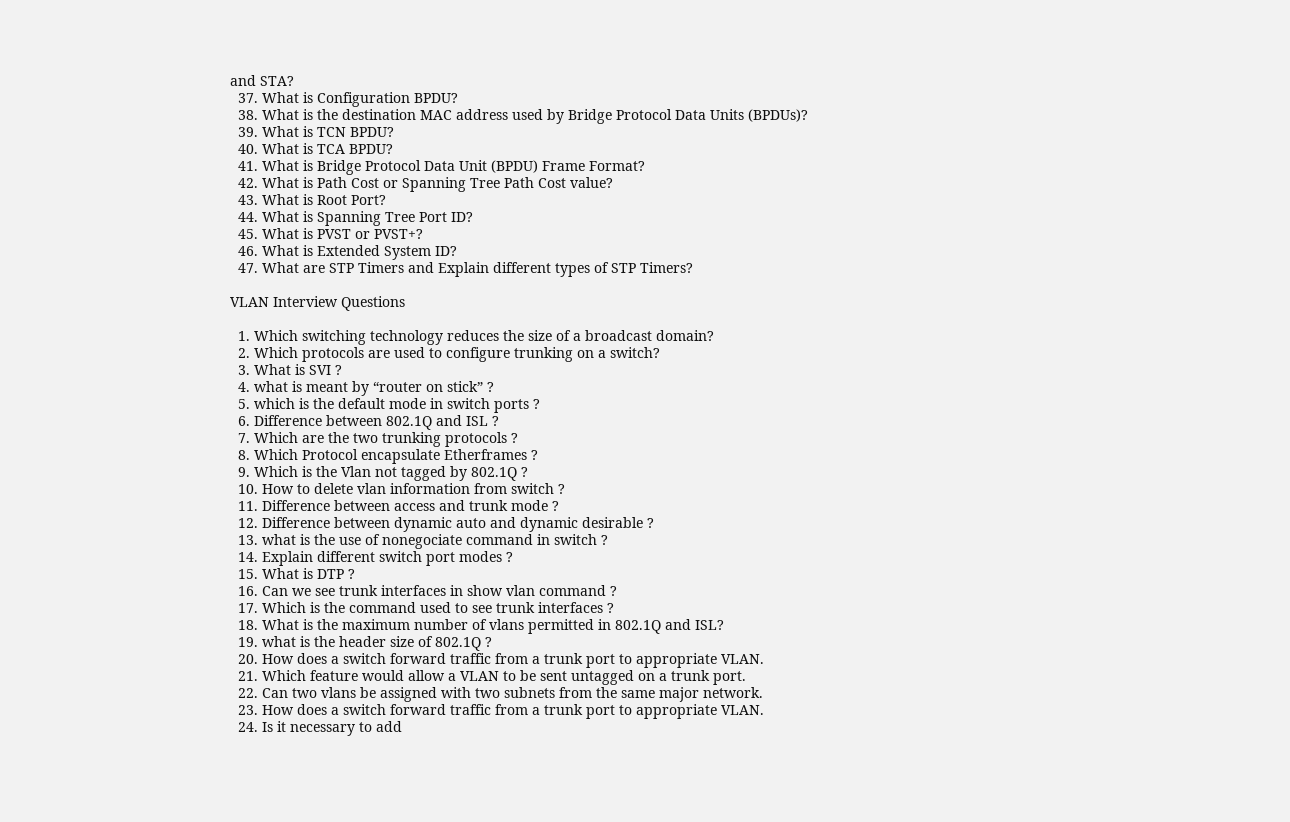and STA?
  37. What is Configuration BPDU?
  38. What is the destination MAC address used by Bridge Protocol Data Units (BPDUs)?
  39. What is TCN BPDU?
  40. What is TCA BPDU?
  41. What is Bridge Protocol Data Unit (BPDU) Frame Format?
  42. What is Path Cost or Spanning Tree Path Cost value?
  43. What is Root Port?
  44. What is Spanning Tree Port ID?
  45. What is PVST or PVST+?
  46. What is Extended System ID?
  47. What are STP Timers and Explain different types of STP Timers?

VLAN Interview Questions

  1. Which switching technology reduces the size of a broadcast domain?
  2. Which protocols are used to configure trunking on a switch?
  3. What is SVI ?
  4. what is meant by “router on stick” ?
  5. which is the default mode in switch ports ?
  6. Difference between 802.1Q and ISL ?
  7. Which are the two trunking protocols ?
  8. Which Protocol encapsulate Etherframes ?
  9. Which is the Vlan not tagged by 802.1Q ?
  10. How to delete vlan information from switch ?
  11. Difference between access and trunk mode ?
  12. Difference between dynamic auto and dynamic desirable ?
  13. what is the use of nonegociate command in switch ?
  14. Explain different switch port modes ?
  15. What is DTP ?
  16. Can we see trunk interfaces in show vlan command ?
  17. Which is the command used to see trunk interfaces ?
  18. What is the maximum number of vlans permitted in 802.1Q and ISL?
  19. what is the header size of 802.1Q ?
  20. How does a switch forward traffic from a trunk port to appropriate VLAN.
  21. Which feature would allow a VLAN to be sent untagged on a trunk port.
  22. Can two vlans be assigned with two subnets from the same major network.
  23. How does a switch forward traffic from a trunk port to appropriate VLAN.
  24. Is it necessary to add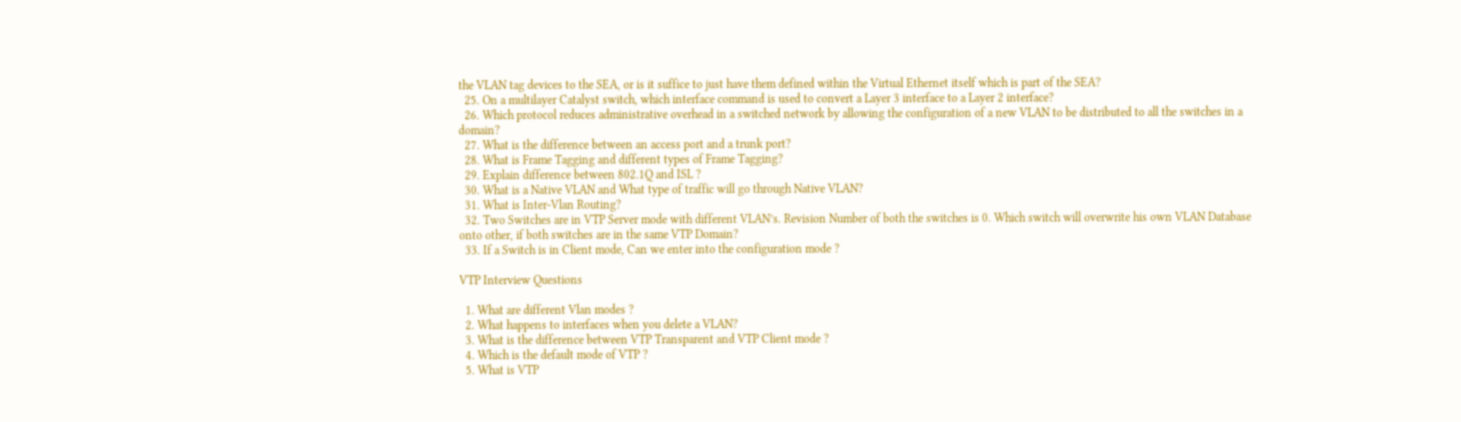the VLAN tag devices to the SEA, or is it suffice to just have them defined within the Virtual Ethernet itself which is part of the SEA?
  25. On a multilayer Catalyst switch, which interface command is used to convert a Layer 3 interface to a Layer 2 interface?
  26. Which protocol reduces administrative overhead in a switched network by allowing the configuration of a new VLAN to be distributed to all the switches in a domain?
  27. What is the difference between an access port and a trunk port?
  28. What is Frame Tagging and different types of Frame Tagging?
  29. Explain difference between 802.1Q and ISL ?
  30. What is a Native VLAN and What type of traffic will go through Native VLAN?
  31. What is Inter-Vlan Routing?
  32. Two Switches are in VTP Server mode with different VLAN’s. Revision Number of both the switches is 0. Which switch will overwrite his own VLAN Database onto other, if both switches are in the same VTP Domain?
  33. If a Switch is in Client mode, Can we enter into the configuration mode ?

VTP Interview Questions

  1. What are different Vlan modes ?
  2. What happens to interfaces when you delete a VLAN?
  3. What is the difference between VTP Transparent and VTP Client mode ?
  4. Which is the default mode of VTP ?
  5. What is VTP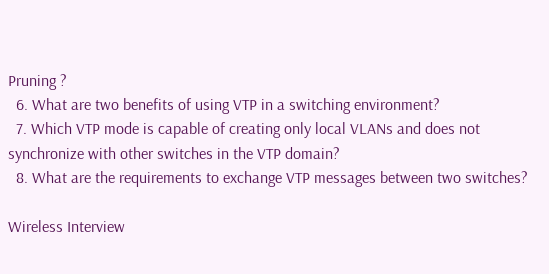Pruning ?
  6. What are two benefits of using VTP in a switching environment?
  7. Which VTP mode is capable of creating only local VLANs and does not synchronize with other switches in the VTP domain?
  8. What are the requirements to exchange VTP messages between two switches?

Wireless Interview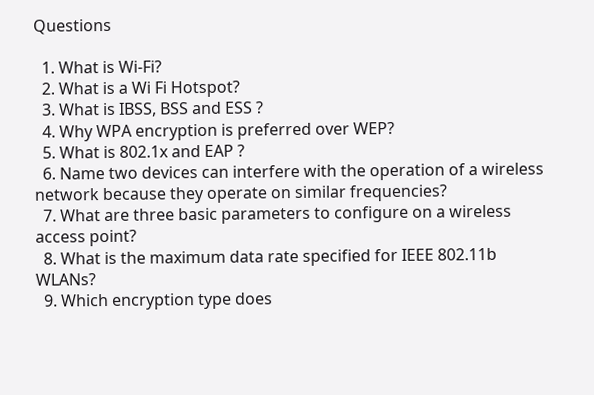Questions

  1. What is Wi-Fi?
  2. What is a Wi Fi Hotspot?
  3. What is IBSS, BSS and ESS ?
  4. Why WPA encryption is preferred over WEP?
  5. What is 802.1x and EAP ?
  6. Name two devices can interfere with the operation of a wireless network because they operate on similar frequencies?
  7. What are three basic parameters to configure on a wireless access point?
  8. What is the maximum data rate specified for IEEE 802.11b WLANs?
  9. Which encryption type does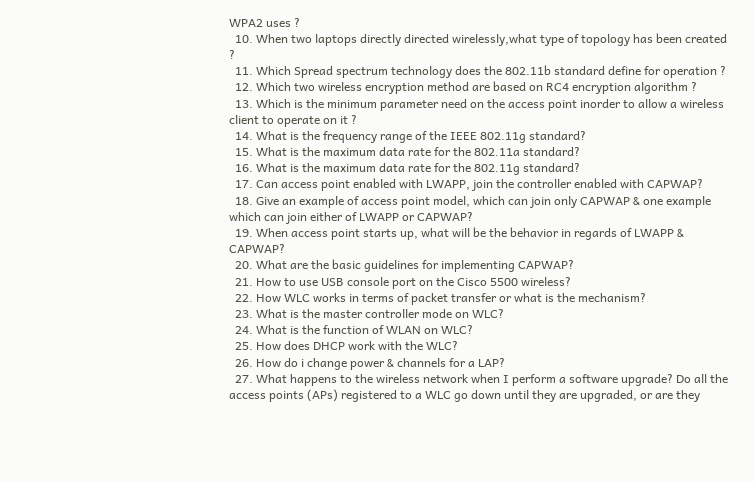WPA2 uses ?
  10. When two laptops directly directed wirelessly,what type of topology has been created ?
  11. Which Spread spectrum technology does the 802.11b standard define for operation ?
  12. Which two wireless encryption method are based on RC4 encryption algorithm ?
  13. Which is the minimum parameter need on the access point inorder to allow a wireless client to operate on it ?
  14. What is the frequency range of the IEEE 802.11g standard?
  15. What is the maximum data rate for the 802.11a standard?
  16. What is the maximum data rate for the 802.11g standard?
  17. Can access point enabled with LWAPP, join the controller enabled with CAPWAP?
  18. Give an example of access point model, which can join only CAPWAP & one example which can join either of LWAPP or CAPWAP?
  19. When access point starts up, what will be the behavior in regards of LWAPP & CAPWAP?
  20. What are the basic guidelines for implementing CAPWAP?
  21. How to use USB console port on the Cisco 5500 wireless?
  22. How WLC works in terms of packet transfer or what is the mechanism?
  23. What is the master controller mode on WLC?
  24. What is the function of WLAN on WLC?
  25. How does DHCP work with the WLC?
  26. How do i change power & channels for a LAP?
  27. What happens to the wireless network when I perform a software upgrade? Do all the access points (APs) registered to a WLC go down until they are upgraded, or are they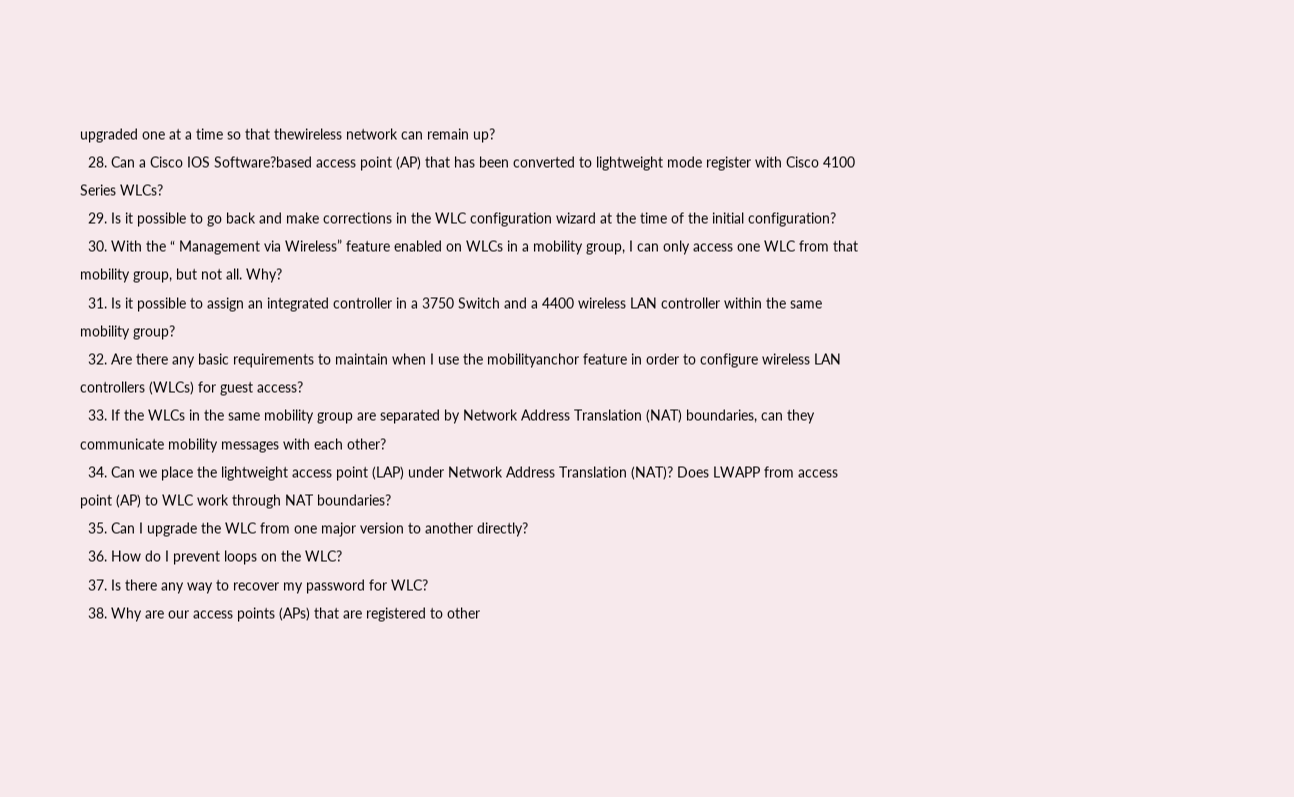upgraded one at a time so that thewireless network can remain up?
  28. Can a Cisco IOS Software?based access point (AP) that has been converted to lightweight mode register with Cisco 4100 Series WLCs?
  29. Is it possible to go back and make corrections in the WLC configuration wizard at the time of the initial configuration?
  30. With the “ Management via Wireless” feature enabled on WLCs in a mobility group, I can only access one WLC from that mobility group, but not all. Why?
  31. Is it possible to assign an integrated controller in a 3750 Switch and a 4400 wireless LAN controller within the same mobility group?
  32. Are there any basic requirements to maintain when I use the mobilityanchor feature in order to configure wireless LAN controllers (WLCs) for guest access?
  33. If the WLCs in the same mobility group are separated by Network Address Translation (NAT) boundaries, can they communicate mobility messages with each other?
  34. Can we place the lightweight access point (LAP) under Network Address Translation (NAT)? Does LWAPP from access point (AP) to WLC work through NAT boundaries?
  35. Can I upgrade the WLC from one major version to another directly?
  36. How do I prevent loops on the WLC?
  37. Is there any way to recover my password for WLC?
  38. Why are our access points (APs) that are registered to other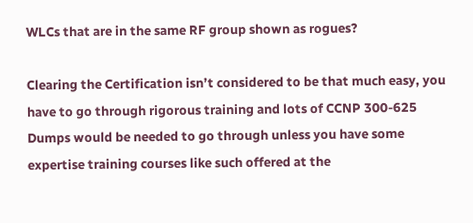WLCs that are in the same RF group shown as rogues?

Clearing the Certification isn’t considered to be that much easy, you have to go through rigorous training and lots of CCNP 300-625 Dumps would be needed to go through unless you have some expertise training courses like such offered at the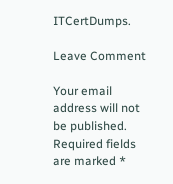ITCertDumps.

Leave Comment

Your email address will not be published. Required fields are marked *